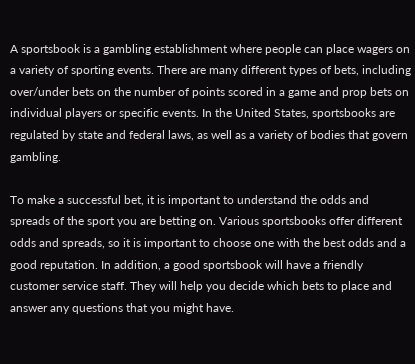A sportsbook is a gambling establishment where people can place wagers on a variety of sporting events. There are many different types of bets, including over/under bets on the number of points scored in a game and prop bets on individual players or specific events. In the United States, sportsbooks are regulated by state and federal laws, as well as a variety of bodies that govern gambling.

To make a successful bet, it is important to understand the odds and spreads of the sport you are betting on. Various sportsbooks offer different odds and spreads, so it is important to choose one with the best odds and a good reputation. In addition, a good sportsbook will have a friendly customer service staff. They will help you decide which bets to place and answer any questions that you might have.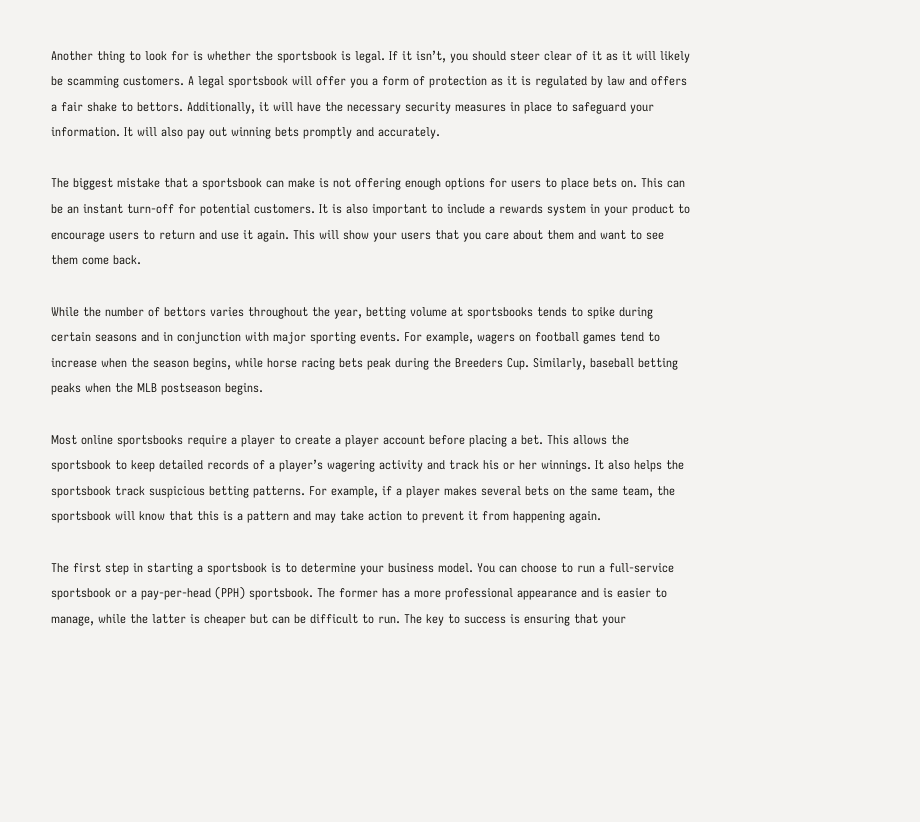Another thing to look for is whether the sportsbook is legal. If it isn’t, you should steer clear of it as it will likely be scamming customers. A legal sportsbook will offer you a form of protection as it is regulated by law and offers a fair shake to bettors. Additionally, it will have the necessary security measures in place to safeguard your information. It will also pay out winning bets promptly and accurately.

The biggest mistake that a sportsbook can make is not offering enough options for users to place bets on. This can be an instant turn-off for potential customers. It is also important to include a rewards system in your product to encourage users to return and use it again. This will show your users that you care about them and want to see them come back.

While the number of bettors varies throughout the year, betting volume at sportsbooks tends to spike during certain seasons and in conjunction with major sporting events. For example, wagers on football games tend to increase when the season begins, while horse racing bets peak during the Breeders Cup. Similarly, baseball betting peaks when the MLB postseason begins.

Most online sportsbooks require a player to create a player account before placing a bet. This allows the sportsbook to keep detailed records of a player’s wagering activity and track his or her winnings. It also helps the sportsbook track suspicious betting patterns. For example, if a player makes several bets on the same team, the sportsbook will know that this is a pattern and may take action to prevent it from happening again.

The first step in starting a sportsbook is to determine your business model. You can choose to run a full-service sportsbook or a pay-per-head (PPH) sportsbook. The former has a more professional appearance and is easier to manage, while the latter is cheaper but can be difficult to run. The key to success is ensuring that your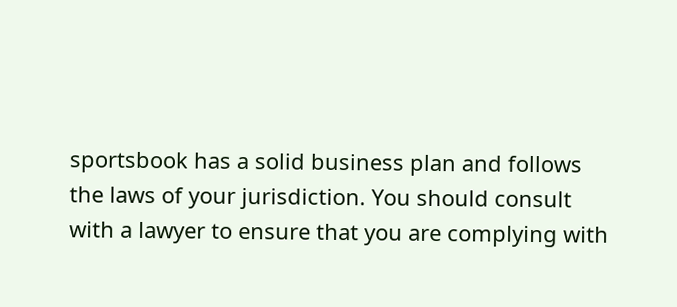sportsbook has a solid business plan and follows the laws of your jurisdiction. You should consult with a lawyer to ensure that you are complying with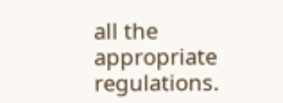all the appropriate regulations.